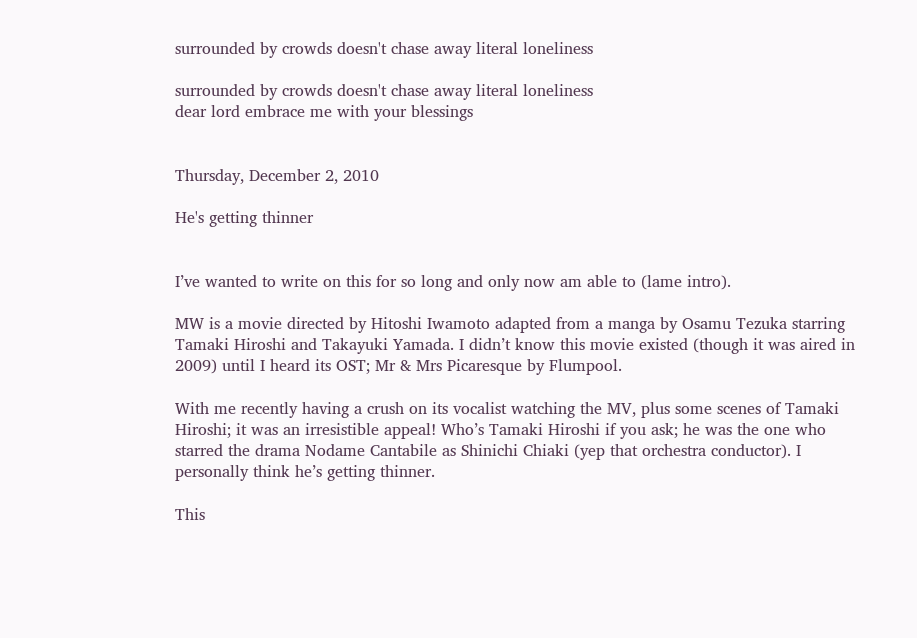surrounded by crowds doesn't chase away literal loneliness

surrounded by crowds doesn't chase away literal loneliness
dear lord embrace me with your blessings


Thursday, December 2, 2010

He's getting thinner


I’ve wanted to write on this for so long and only now am able to (lame intro).

MW is a movie directed by Hitoshi Iwamoto adapted from a manga by Osamu Tezuka starring Tamaki Hiroshi and Takayuki Yamada. I didn’t know this movie existed (though it was aired in 2009) until I heard its OST; Mr & Mrs Picaresque by Flumpool.

With me recently having a crush on its vocalist watching the MV, plus some scenes of Tamaki Hiroshi; it was an irresistible appeal! Who’s Tamaki Hiroshi if you ask; he was the one who starred the drama Nodame Cantabile as Shinichi Chiaki (yep that orchestra conductor). I personally think he’s getting thinner.

This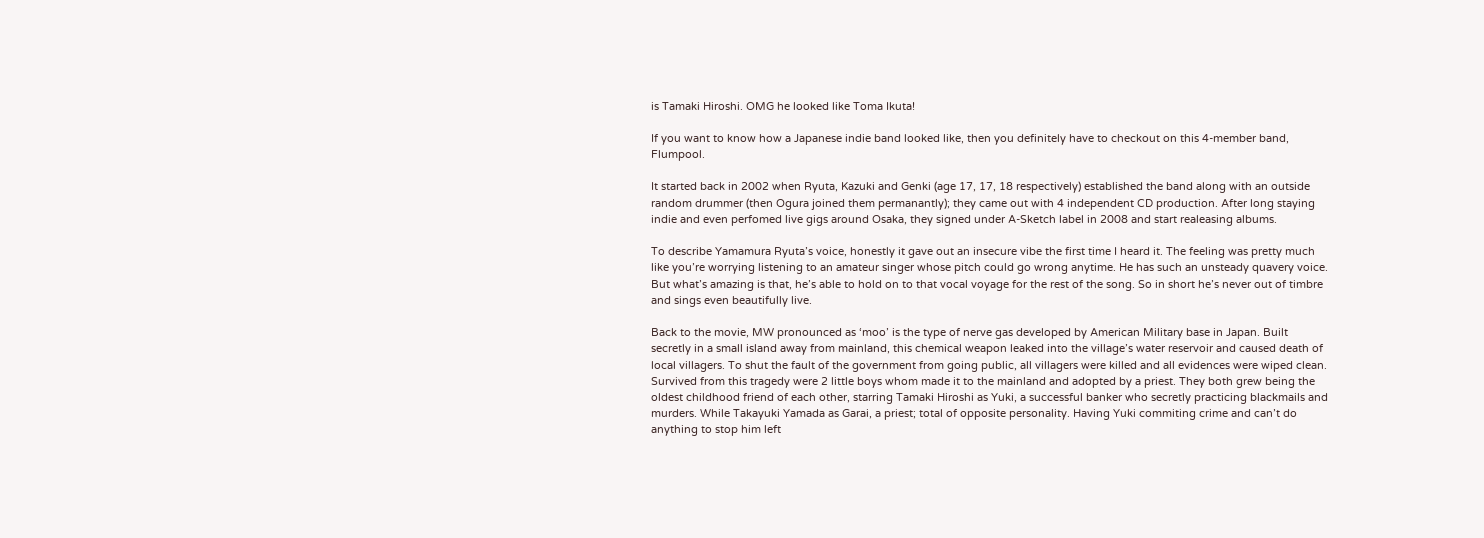is Tamaki Hiroshi. OMG he looked like Toma Ikuta!

If you want to know how a Japanese indie band looked like, then you definitely have to checkout on this 4-member band, Flumpool.

It started back in 2002 when Ryuta, Kazuki and Genki (age 17, 17, 18 respectively) established the band along with an outside random drummer (then Ogura joined them permanantly); they came out with 4 independent CD production. After long staying indie and even perfomed live gigs around Osaka, they signed under A-Sketch label in 2008 and start realeasing albums.

To describe Yamamura Ryuta’s voice, honestly it gave out an insecure vibe the first time I heard it. The feeling was pretty much like you’re worrying listening to an amateur singer whose pitch could go wrong anytime. He has such an unsteady quavery voice. But what’s amazing is that, he’s able to hold on to that vocal voyage for the rest of the song. So in short he’s never out of timbre and sings even beautifully live.

Back to the movie, MW pronounced as ‘moo’ is the type of nerve gas developed by American Military base in Japan. Built secretly in a small island away from mainland, this chemical weapon leaked into the village’s water reservoir and caused death of local villagers. To shut the fault of the government from going public, all villagers were killed and all evidences were wiped clean. Survived from this tragedy were 2 little boys whom made it to the mainland and adopted by a priest. They both grew being the oldest childhood friend of each other, starring Tamaki Hiroshi as Yuki, a successful banker who secretly practicing blackmails and murders. While Takayuki Yamada as Garai, a priest; total of opposite personality. Having Yuki commiting crime and can’t do anything to stop him left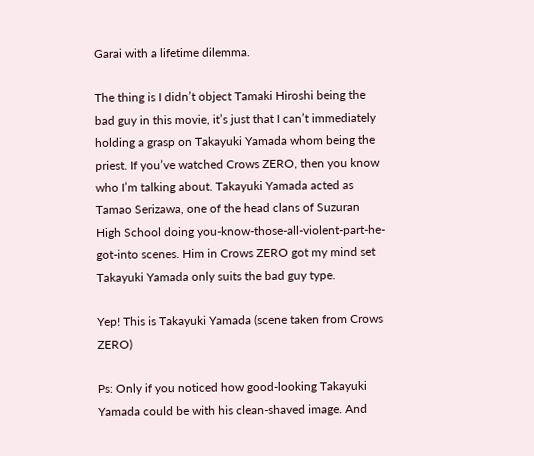Garai with a lifetime dilemma.

The thing is I didn’t object Tamaki Hiroshi being the bad guy in this movie, it’s just that I can’t immediately holding a grasp on Takayuki Yamada whom being the priest. If you’ve watched Crows ZERO, then you know who I’m talking about. Takayuki Yamada acted as Tamao Serizawa, one of the head clans of Suzuran High School doing you-know-those-all-violent-part-he-got-into scenes. Him in Crows ZERO got my mind set Takayuki Yamada only suits the bad guy type.

Yep! This is Takayuki Yamada (scene taken from Crows ZERO)

Ps: Only if you noticed how good-looking Takayuki Yamada could be with his clean-shaved image. And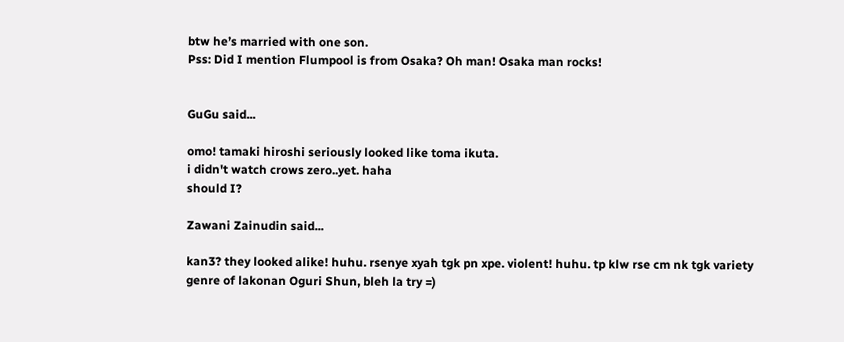btw he’s married with one son.
Pss: Did I mention Flumpool is from Osaka? Oh man! Osaka man rocks!


GuGu said...

omo! tamaki hiroshi seriously looked like toma ikuta.
i didn't watch crows zero..yet. haha
should I?

Zawani Zainudin said...

kan3? they looked alike! huhu. rsenye xyah tgk pn xpe. violent! huhu. tp klw rse cm nk tgk variety genre of lakonan Oguri Shun, bleh la try =)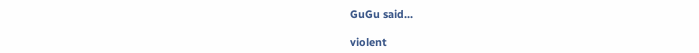GuGu said...

violent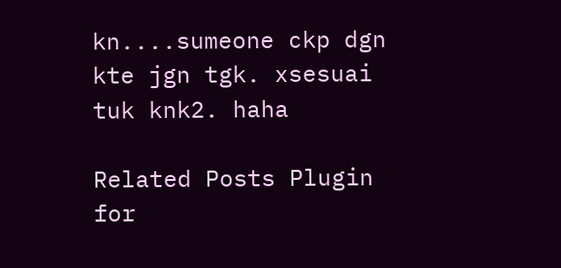kn....sumeone ckp dgn kte jgn tgk. xsesuai tuk knk2. haha

Related Posts Plugin for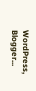WordPress, Blogger...